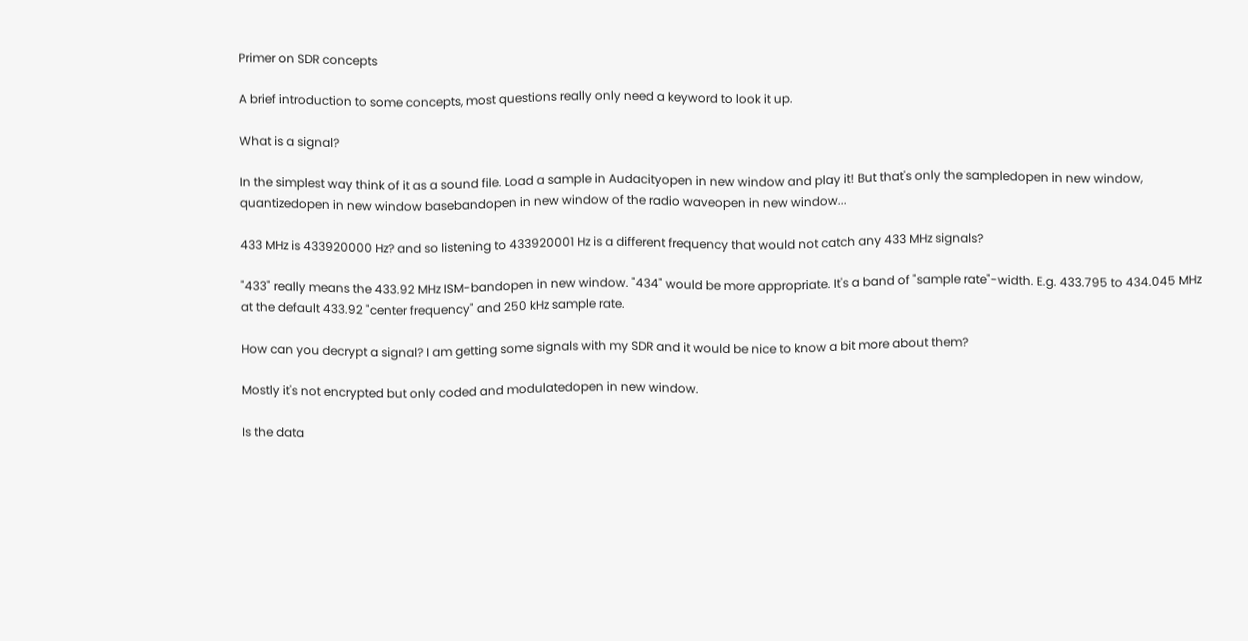Primer on SDR concepts

A brief introduction to some concepts, most questions really only need a keyword to look it up.

What is a signal?

In the simplest way think of it as a sound file. Load a sample in Audacityopen in new window and play it! But that's only the sampledopen in new window, quantizedopen in new window basebandopen in new window of the radio waveopen in new window...

433 MHz is 433920000 Hz? and so listening to 433920001 Hz is a different frequency that would not catch any 433 MHz signals?

"433" really means the 433.92 MHz ISM-bandopen in new window. "434" would be more appropriate. It's a band of "sample rate"-width. E.g. 433.795 to 434.045 MHz at the default 433.92 "center frequency" and 250 kHz sample rate.

How can you decrypt a signal? I am getting some signals with my SDR and it would be nice to know a bit more about them?

Mostly it's not encrypted but only coded and modulatedopen in new window.

Is the data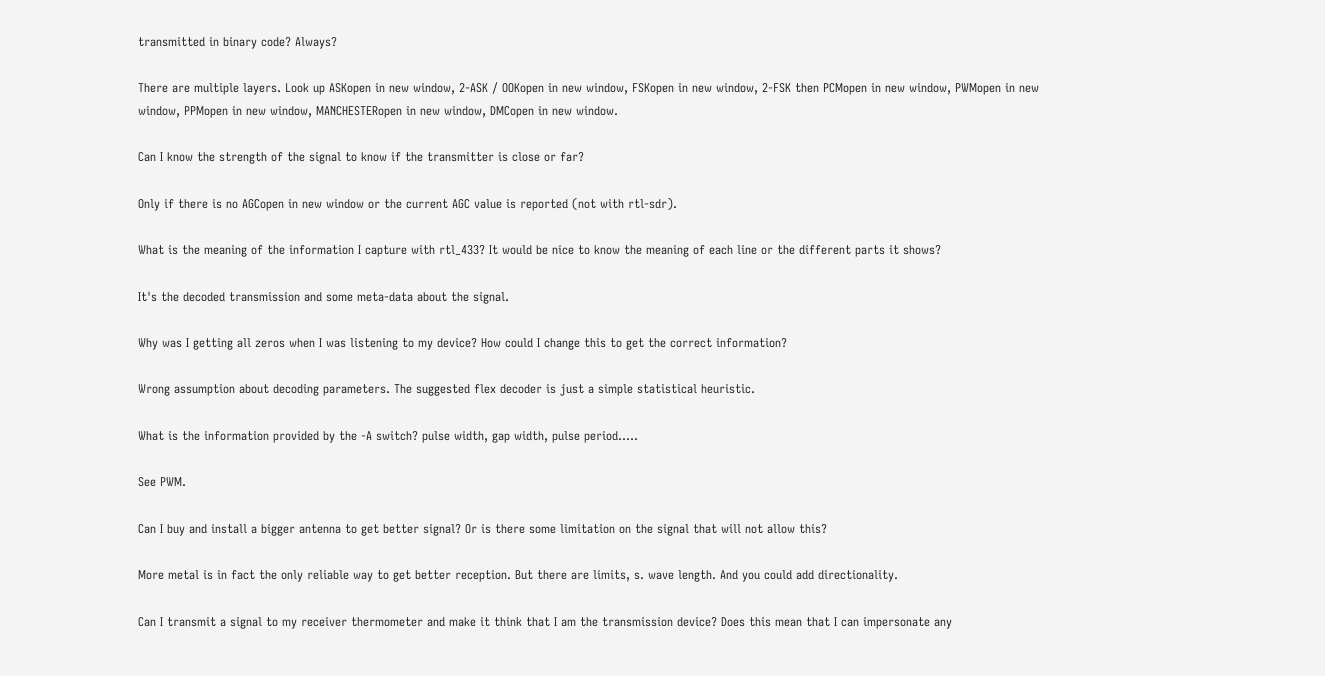transmitted in binary code? Always?

There are multiple layers. Look up ASKopen in new window, 2-ASK / OOKopen in new window, FSKopen in new window, 2-FSK then PCMopen in new window, PWMopen in new window, PPMopen in new window, MANCHESTERopen in new window, DMCopen in new window.

Can I know the strength of the signal to know if the transmitter is close or far?

Only if there is no AGCopen in new window or the current AGC value is reported (not with rtl-sdr).

What is the meaning of the information I capture with rtl_433? It would be nice to know the meaning of each line or the different parts it shows?

It's the decoded transmission and some meta-data about the signal.

Why was I getting all zeros when I was listening to my device? How could I change this to get the correct information?

Wrong assumption about decoding parameters. The suggested flex decoder is just a simple statistical heuristic.

What is the information provided by the -A switch? pulse width, gap width, pulse period.....

See PWM.

Can I buy and install a bigger antenna to get better signal? Or is there some limitation on the signal that will not allow this?

More metal is in fact the only reliable way to get better reception. But there are limits, s. wave length. And you could add directionality.

Can I transmit a signal to my receiver thermometer and make it think that I am the transmission device? Does this mean that I can impersonate any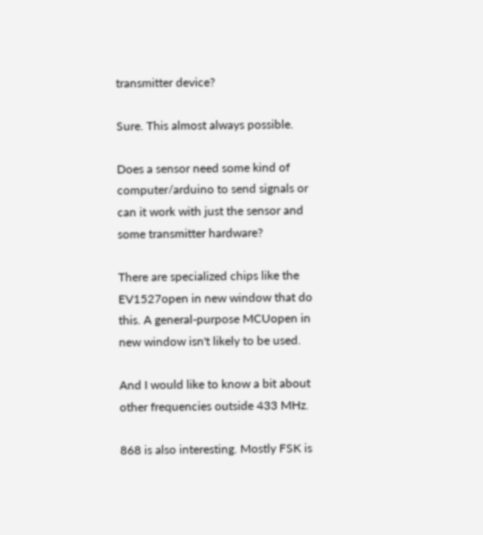transmitter device?

Sure. This almost always possible.

Does a sensor need some kind of computer/arduino to send signals or can it work with just the sensor and some transmitter hardware?

There are specialized chips like the EV1527open in new window that do this. A general-purpose MCUopen in new window isn't likely to be used.

And I would like to know a bit about other frequencies outside 433 MHz.

868 is also interesting. Mostly FSK is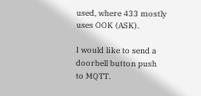used, where 433 mostly uses OOK (ASK).

I would like to send a doorbell button push to MQTT.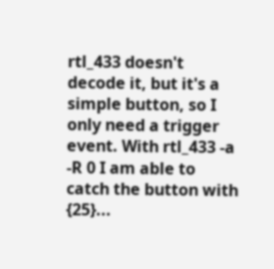rtl_433 doesn't decode it, but it's a simple button, so I only need a trigger event. With rtl_433 -a -R 0 I am able to catch the button with {25}...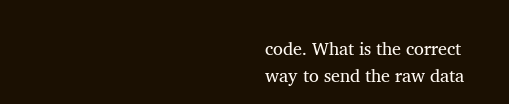code. What is the correct way to send the raw data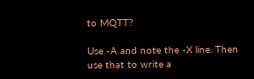to MQTT?

Use -A and note the -X line. Then use that to write a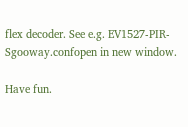flex decoder. See e.g. EV1527-PIR-Sgooway.confopen in new window.

Have fun.